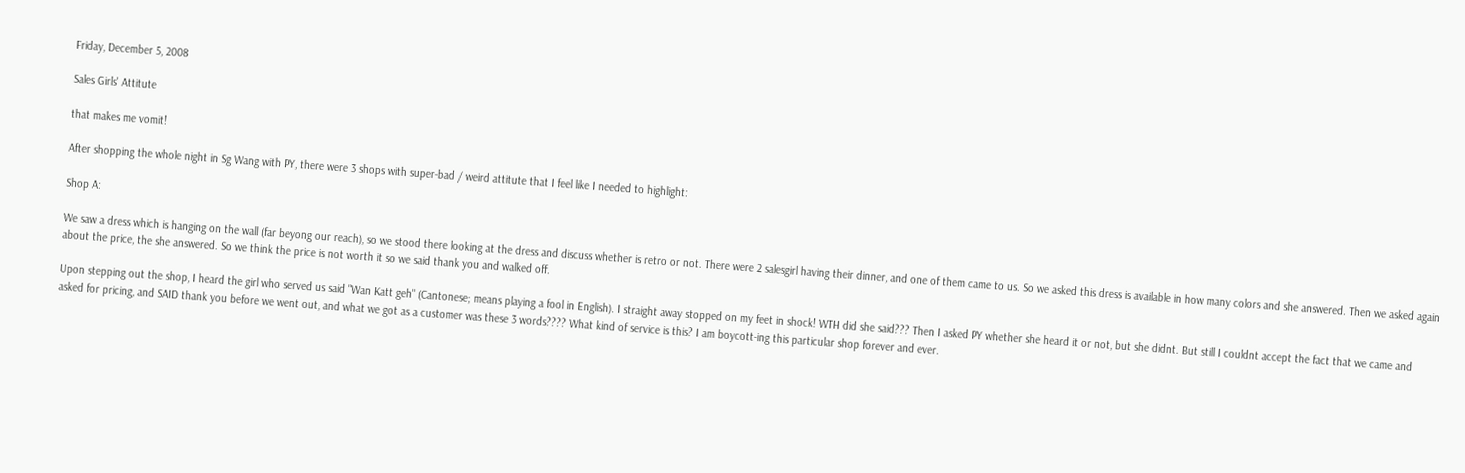Friday, December 5, 2008

Sales Girls' Attitute

that makes me vomit!

After shopping the whole night in Sg Wang with PY, there were 3 shops with super-bad / weird attitute that I feel like I needed to highlight:

Shop A:

We saw a dress which is hanging on the wall (far beyong our reach), so we stood there looking at the dress and discuss whether is retro or not. There were 2 salesgirl having their dinner, and one of them came to us. So we asked this dress is available in how many colors and she answered. Then we asked again about the price, the she answered. So we think the price is not worth it so we said thank you and walked off.

Upon stepping out the shop, I heard the girl who served us said "Wan Katt geh" (Cantonese; means playing a fool in English). I straight away stopped on my feet in shock! WTH did she said??? Then I asked PY whether she heard it or not, but she didnt. But still I couldnt accept the fact that we came and asked for pricing, and SAID thank you before we went out, and what we got as a customer was these 3 words???? What kind of service is this? I am boycott-ing this particular shop forever and ever.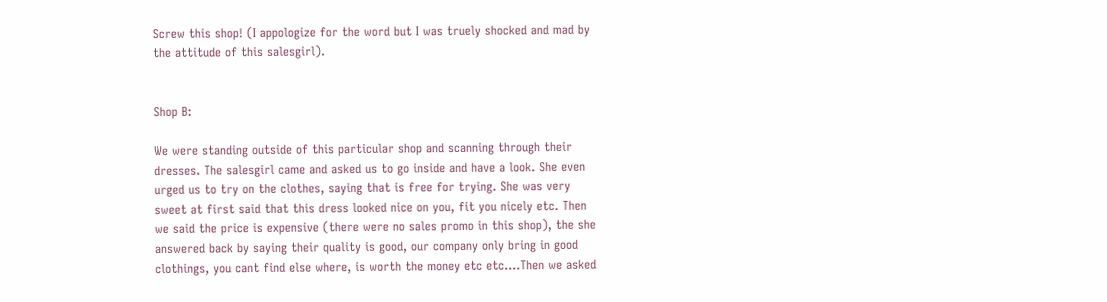Screw this shop! (I appologize for the word but I was truely shocked and mad by the attitude of this salesgirl).


Shop B:

We were standing outside of this particular shop and scanning through their dresses. The salesgirl came and asked us to go inside and have a look. She even urged us to try on the clothes, saying that is free for trying. She was very sweet at first said that this dress looked nice on you, fit you nicely etc. Then we said the price is expensive (there were no sales promo in this shop), the she answered back by saying their quality is good, our company only bring in good clothings, you cant find else where, is worth the money etc etc....Then we asked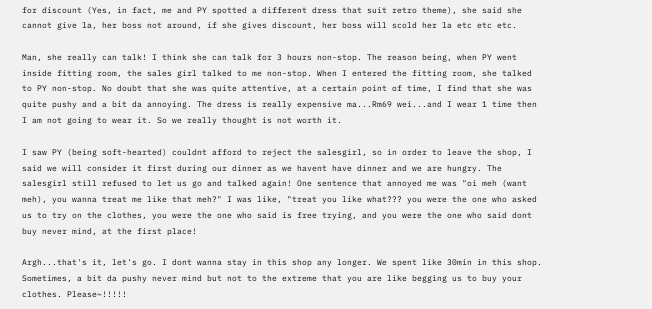for discount (Yes, in fact, me and PY spotted a different dress that suit retro theme), she said she cannot give la, her boss not around, if she gives discount, her boss will scold her la etc etc etc.

Man, she really can talk! I think she can talk for 3 hours non-stop. The reason being, when PY went inside fitting room, the sales girl talked to me non-stop. When I entered the fitting room, she talked to PY non-stop. No doubt that she was quite attentive, at a certain point of time, I find that she was quite pushy and a bit da annoying. The dress is really expensive ma...Rm69 wei...and I wear 1 time then I am not going to wear it. So we really thought is not worth it.

I saw PY (being soft-hearted) couldnt afford to reject the salesgirl, so in order to leave the shop, I said we will consider it first during our dinner as we havent have dinner and we are hungry. The salesgirl still refused to let us go and talked again! One sentence that annoyed me was "oi meh (want meh), you wanna treat me like that meh?" I was like, "treat you like what??? you were the one who asked us to try on the clothes, you were the one who said is free trying, and you were the one who said dont buy never mind, at the first place!

Argh...that's it, let's go. I dont wanna stay in this shop any longer. We spent like 30min in this shop. Sometimes, a bit da pushy never mind but not to the extreme that you are like begging us to buy your clothes. Please~!!!!!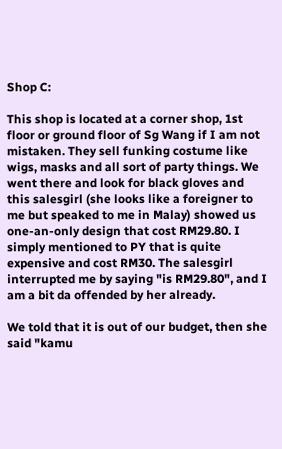Shop C:

This shop is located at a corner shop, 1st floor or ground floor of Sg Wang if I am not mistaken. They sell funking costume like wigs, masks and all sort of party things. We went there and look for black gloves and this salesgirl (she looks like a foreigner to me but speaked to me in Malay) showed us one-an-only design that cost RM29.80. I simply mentioned to PY that is quite expensive and cost RM30. The salesgirl interrupted me by saying "is RM29.80", and I am a bit da offended by her already.

We told that it is out of our budget, then she said "kamu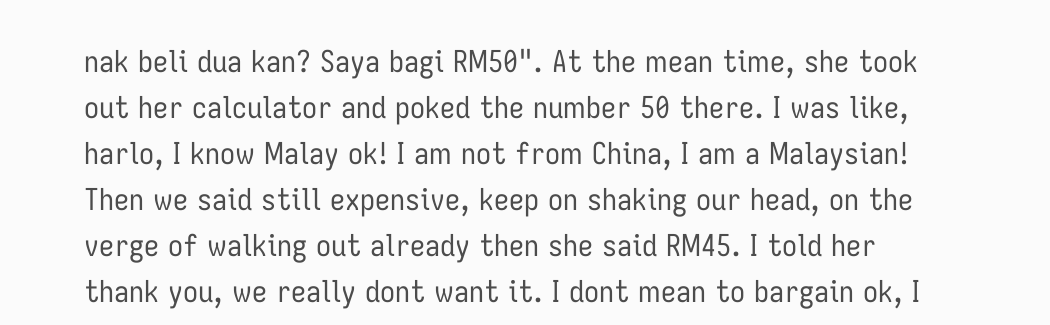nak beli dua kan? Saya bagi RM50". At the mean time, she took out her calculator and poked the number 50 there. I was like, harlo, I know Malay ok! I am not from China, I am a Malaysian! Then we said still expensive, keep on shaking our head, on the verge of walking out already then she said RM45. I told her thank you, we really dont want it. I dont mean to bargain ok, I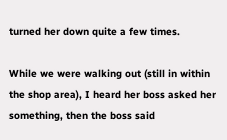turned her down quite a few times.

While we were walking out (still in within the shop area), I heard her boss asked her something, then the boss said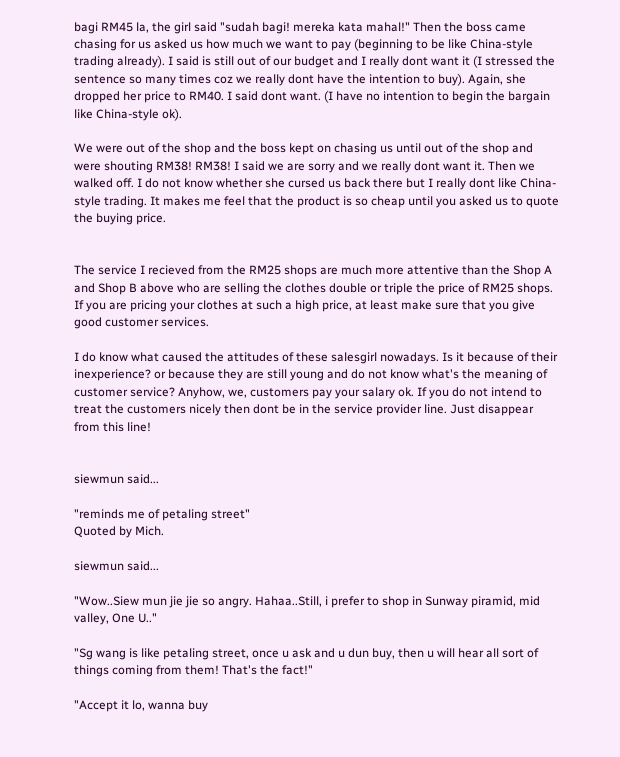bagi RM45 la, the girl said "sudah bagi! mereka kata mahal!" Then the boss came chasing for us asked us how much we want to pay (beginning to be like China-style trading already). I said is still out of our budget and I really dont want it (I stressed the sentence so many times coz we really dont have the intention to buy). Again, she dropped her price to RM40. I said dont want. (I have no intention to begin the bargain like China-style ok).

We were out of the shop and the boss kept on chasing us until out of the shop and were shouting RM38! RM38! I said we are sorry and we really dont want it. Then we walked off. I do not know whether she cursed us back there but I really dont like China-style trading. It makes me feel that the product is so cheap until you asked us to quote the buying price.


The service I recieved from the RM25 shops are much more attentive than the Shop A and Shop B above who are selling the clothes double or triple the price of RM25 shops. If you are pricing your clothes at such a high price, at least make sure that you give good customer services.

I do know what caused the attitudes of these salesgirl nowadays. Is it because of their inexperience? or because they are still young and do not know what's the meaning of customer service? Anyhow, we, customers pay your salary ok. If you do not intend to treat the customers nicely then dont be in the service provider line. Just disappear from this line!


siewmun said...

"reminds me of petaling street"
Quoted by Mich.

siewmun said...

"Wow..Siew mun jie jie so angry. Hahaa..Still, i prefer to shop in Sunway piramid, mid valley, One U.."

"Sg wang is like petaling street, once u ask and u dun buy, then u will hear all sort of things coming from them! That's the fact!"

"Accept it lo, wanna buy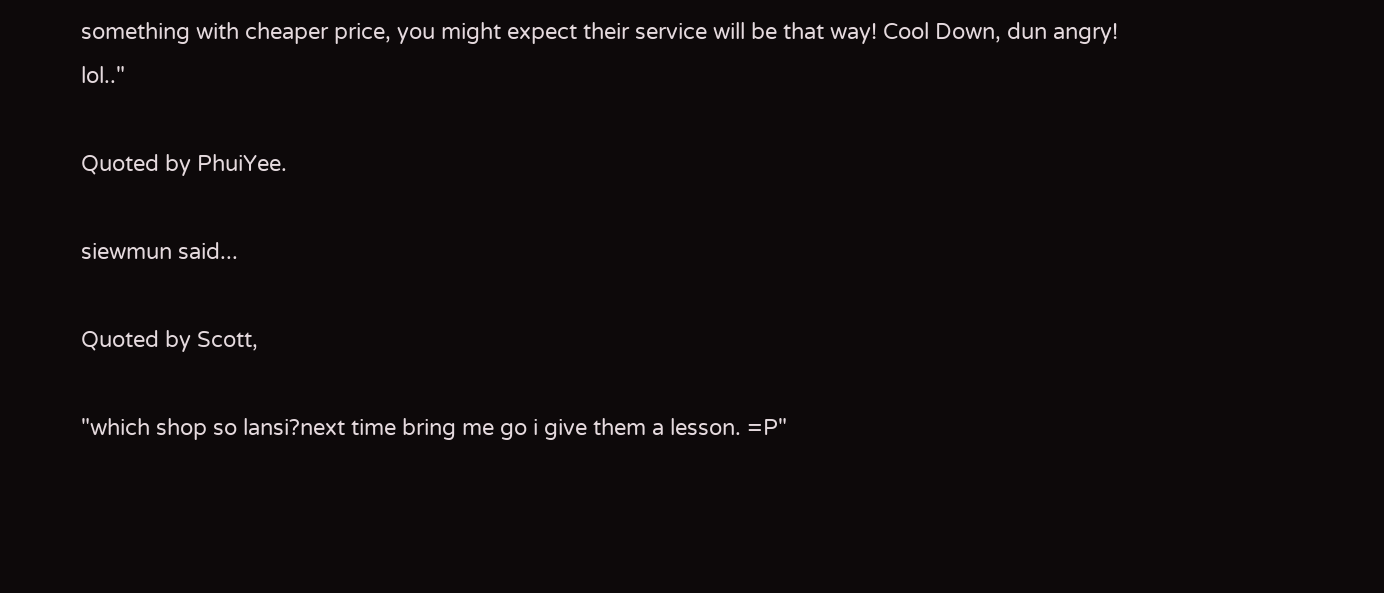something with cheaper price, you might expect their service will be that way! Cool Down, dun angry! lol.."

Quoted by PhuiYee.

siewmun said...

Quoted by Scott,

"which shop so lansi?next time bring me go i give them a lesson. =P"